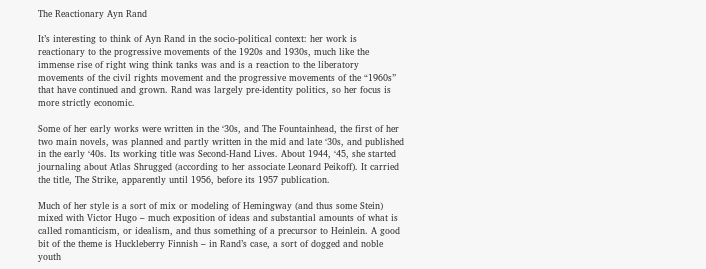The Reactionary Ayn Rand

It’s interesting to think of Ayn Rand in the socio-political context: her work is reactionary to the progressive movements of the 1920s and 1930s, much like the immense rise of right wing think tanks was and is a reaction to the liberatory movements of the civil rights movement and the progressive movements of the “1960s” that have continued and grown. Rand was largely pre-identity politics, so her focus is more strictly economic.

Some of her early works were written in the ‘30s, and The Fountainhead, the first of her two main novels, was planned and partly written in the mid and late ‘30s, and published in the early ‘40s. Its working title was Second-Hand Lives. About 1944, ‘45, she started journaling about Atlas Shrugged (according to her associate Leonard Peikoff). It carried the title, The Strike, apparently until 1956, before its 1957 publication.

Much of her style is a sort of mix or modeling of Hemingway (and thus some Stein) mixed with Victor Hugo – much exposition of ideas and substantial amounts of what is called romanticism, or idealism, and thus something of a precursor to Heinlein. A good bit of the theme is Huckleberry Finnish – in Rand’s case, a sort of dogged and noble youth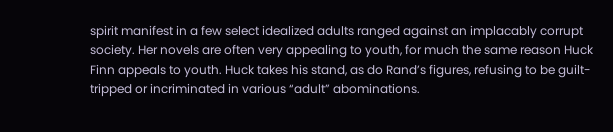spirit manifest in a few select idealized adults ranged against an implacably corrupt society. Her novels are often very appealing to youth, for much the same reason Huck Finn appeals to youth. Huck takes his stand, as do Rand’s figures, refusing to be guilt-tripped or incriminated in various “adult” abominations.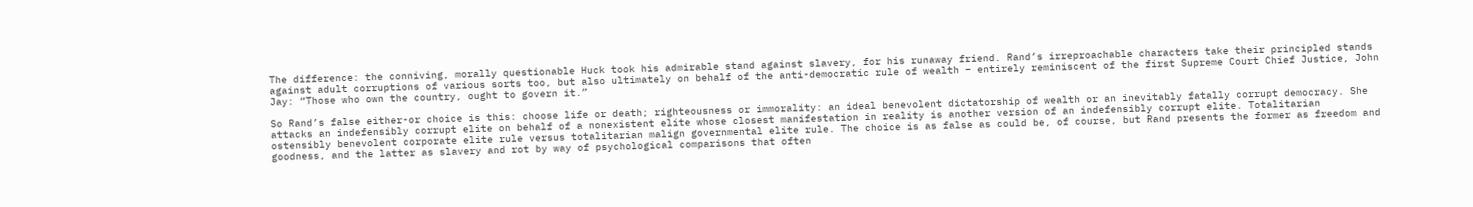The difference: the conniving, morally questionable Huck took his admirable stand against slavery, for his runaway friend. Rand’s irreproachable characters take their principled stands against adult corruptions of various sorts too, but also ultimately on behalf of the anti-democratic rule of wealth – entirely reminiscent of the first Supreme Court Chief Justice, John Jay: “Those who own the country, ought to govern it.”

So Rand’s false either-or choice is this: choose life or death; righteousness or immorality: an ideal benevolent dictatorship of wealth or an inevitably fatally corrupt democracy. She attacks an indefensibly corrupt elite on behalf of a nonexistent elite whose closest manifestation in reality is another version of an indefensibly corrupt elite. Totalitarian ostensibly benevolent corporate elite rule versus totalitarian malign governmental elite rule. The choice is as false as could be, of course, but Rand presents the former as freedom and goodness, and the latter as slavery and rot by way of psychological comparisons that often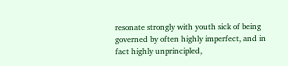resonate strongly with youth sick of being governed by often highly imperfect, and in fact highly unprincipled,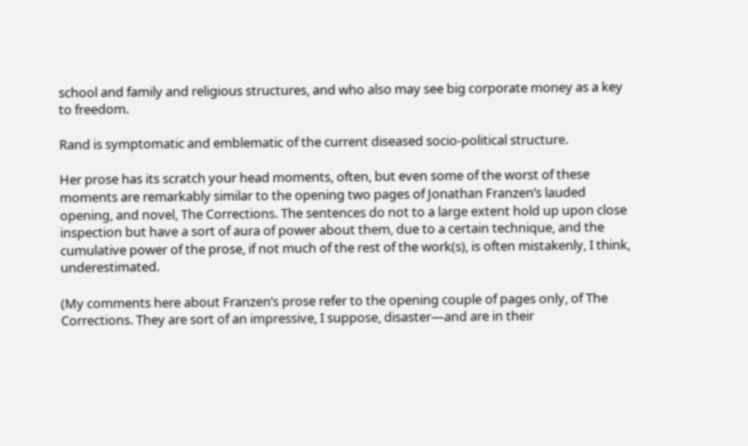school and family and religious structures, and who also may see big corporate money as a key to freedom.

Rand is symptomatic and emblematic of the current diseased socio-political structure.

Her prose has its scratch your head moments, often, but even some of the worst of these moments are remarkably similar to the opening two pages of Jonathan Franzen’s lauded opening, and novel, The Corrections. The sentences do not to a large extent hold up upon close inspection but have a sort of aura of power about them, due to a certain technique, and the cumulative power of the prose, if not much of the rest of the work(s), is often mistakenly, I think, underestimated.

(My comments here about Franzen’s prose refer to the opening couple of pages only, of The Corrections. They are sort of an impressive, I suppose, disaster—and are in their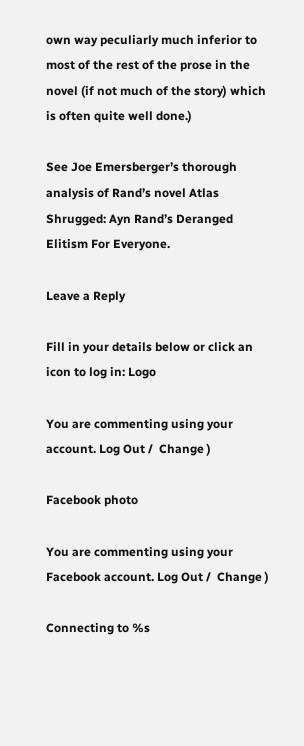own way peculiarly much inferior to most of the rest of the prose in the novel (if not much of the story) which is often quite well done.)

See Joe Emersberger’s thorough analysis of Rand’s novel Atlas Shrugged: Ayn Rand’s Deranged Elitism For Everyone.

Leave a Reply

Fill in your details below or click an icon to log in: Logo

You are commenting using your account. Log Out /  Change )

Facebook photo

You are commenting using your Facebook account. Log Out /  Change )

Connecting to %s